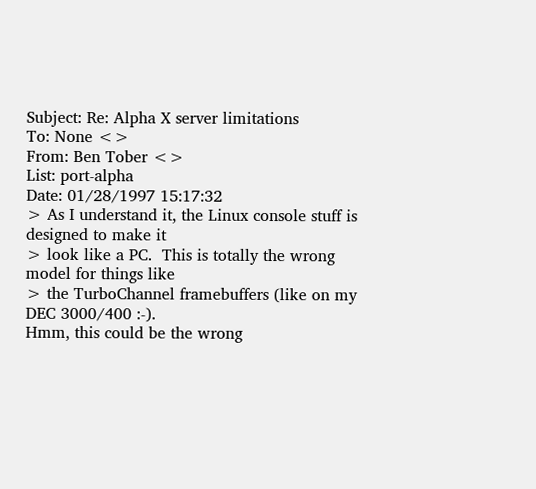Subject: Re: Alpha X server limitations
To: None <>
From: Ben Tober <>
List: port-alpha
Date: 01/28/1997 15:17:32
> As I understand it, the Linux console stuff is designed to make it
> look like a PC.  This is totally the wrong model for things like
> the TurboChannel framebuffers (like on my DEC 3000/400 :-).
Hmm, this could be the wrong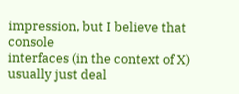impression, but I believe that console
interfaces (in the context of X) usually just deal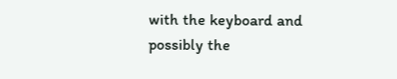with the keyboard and
possibly the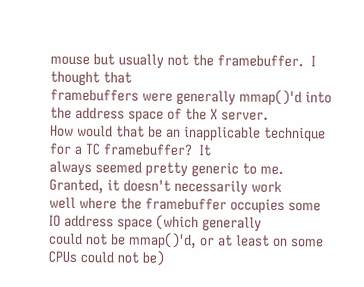mouse but usually not the framebuffer.  I thought that
framebuffers were generally mmap()'d into the address space of the X server.
How would that be an inapplicable technique for a TC framebuffer?  It
always seemed pretty generic to me.  Granted, it doesn't necessarily work
well where the framebuffer occupies some IO address space (which generally
could not be mmap()'d, or at least on some CPUs could not be)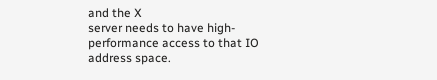and the X
server needs to have high-performance access to that IO address space.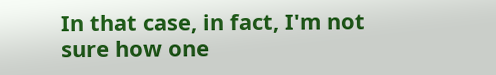In that case, in fact, I'm not sure how one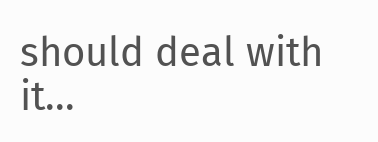should deal with it...